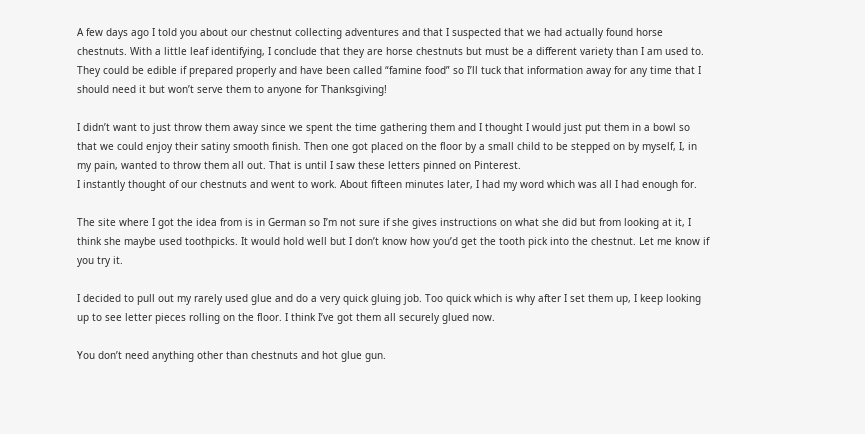A few days ago I told you about our chestnut collecting adventures and that I suspected that we had actually found horse chestnuts. With a little leaf identifying, I conclude that they are horse chestnuts but must be a different variety than I am used to. They could be edible if prepared properly and have been called “famine food” so I’ll tuck that information away for any time that I should need it but won’t serve them to anyone for Thanksgiving!

I didn’t want to just throw them away since we spent the time gathering them and I thought I would just put them in a bowl so that we could enjoy their satiny smooth finish. Then one got placed on the floor by a small child to be stepped on by myself, I, in my pain, wanted to throw them all out. That is until I saw these letters pinned on Pinterest.
I instantly thought of our chestnuts and went to work. About fifteen minutes later, I had my word which was all I had enough for.

The site where I got the idea from is in German so I’m not sure if she gives instructions on what she did but from looking at it, I think she maybe used toothpicks. It would hold well but I don’t know how you’d get the tooth pick into the chestnut. Let me know if you try it.

I decided to pull out my rarely used glue and do a very quick gluing job. Too quick which is why after I set them up, I keep looking up to see letter pieces rolling on the floor. I think I’ve got them all securely glued now.

You don’t need anything other than chestnuts and hot glue gun.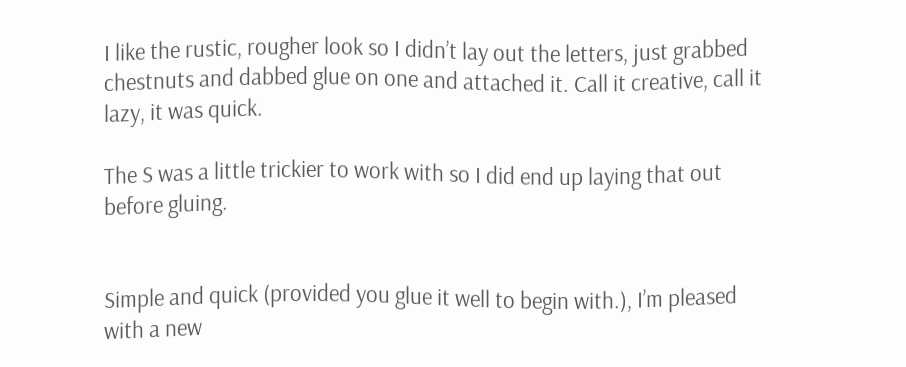I like the rustic, rougher look so I didn’t lay out the letters, just grabbed chestnuts and dabbed glue on one and attached it. Call it creative, call it lazy, it was quick.

The S was a little trickier to work with so I did end up laying that out before gluing.


Simple and quick (provided you glue it well to begin with.), I’m pleased with a new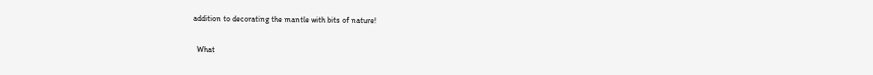addition to decorating the mantle with bits of nature!

  What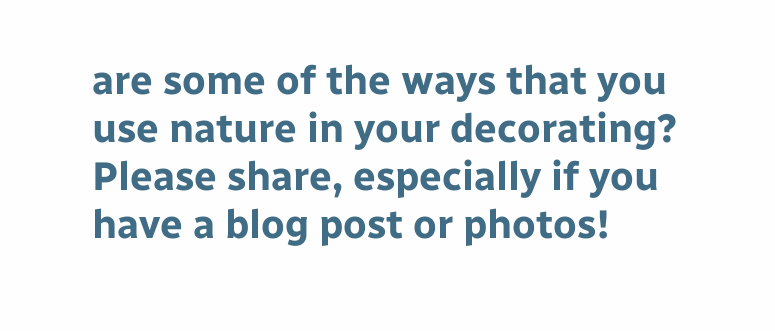are some of the ways that you use nature in your decorating? Please share, especially if you have a blog post or photos!